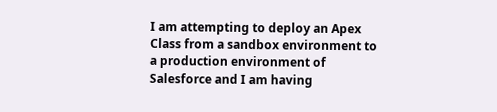I am attempting to deploy an Apex Class from a sandbox environment to a production environment of Salesforce and I am having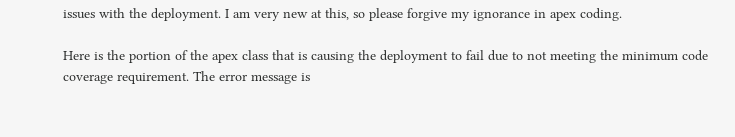issues with the deployment. I am very new at this, so please forgive my ignorance in apex coding.

Here is the portion of the apex class that is causing the deployment to fail due to not meeting the minimum code coverage requirement. The error message is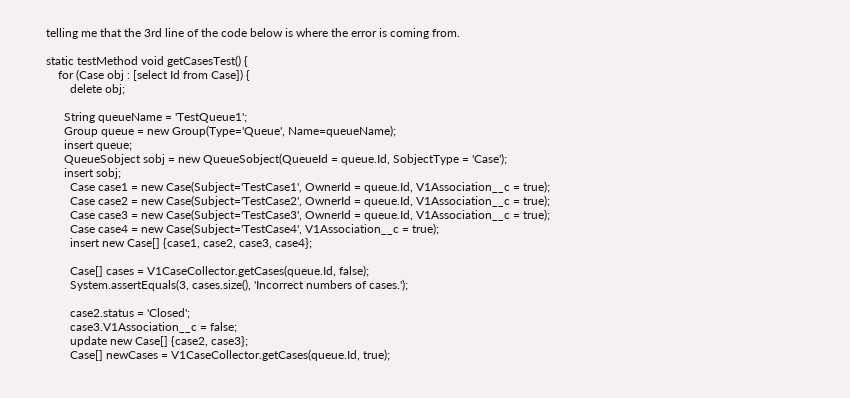telling me that the 3rd line of the code below is where the error is coming from.

static testMethod void getCasesTest() {
    for (Case obj : [select Id from Case]) {
        delete obj;

      String queueName = 'TestQueue1';
      Group queue = new Group(Type='Queue', Name=queueName);
      insert queue;
      QueueSobject sobj = new QueueSobject(QueueId = queue.Id, SobjectType = 'Case');
      insert sobj;
        Case case1 = new Case(Subject='TestCase1', OwnerId = queue.Id, V1Association__c = true);
        Case case2 = new Case(Subject='TestCase2', OwnerId = queue.Id, V1Association__c = true);
        Case case3 = new Case(Subject='TestCase3', OwnerId = queue.Id, V1Association__c = true);
        Case case4 = new Case(Subject='TestCase4', V1Association__c = true);
        insert new Case[] {case1, case2, case3, case4};

        Case[] cases = V1CaseCollector.getCases(queue.Id, false);
        System.assertEquals(3, cases.size(), 'Incorrect numbers of cases.');

        case2.status = 'Closed';
        case3.V1Association__c = false;
        update new Case[] {case2, case3};
        Case[] newCases = V1CaseCollector.getCases(queue.Id, true);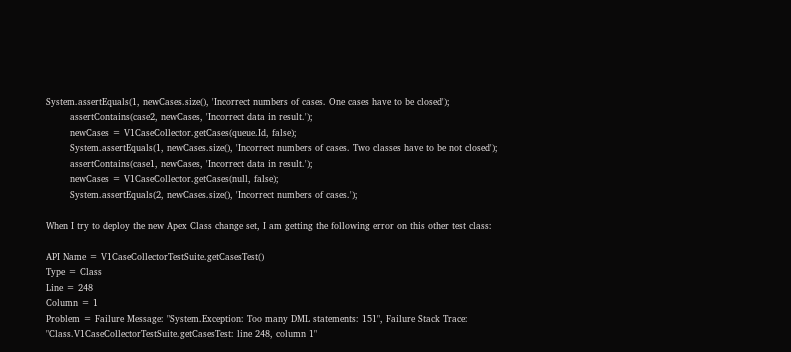System.assertEquals(1, newCases.size(), 'Incorrect numbers of cases. One cases have to be closed');
        assertContains(case2, newCases, 'Incorrect data in result.');
        newCases = V1CaseCollector.getCases(queue.Id, false);
        System.assertEquals(1, newCases.size(), 'Incorrect numbers of cases. Two classes have to be not closed');
        assertContains(case1, newCases, 'Incorrect data in result.');
        newCases = V1CaseCollector.getCases(null, false);
        System.assertEquals(2, newCases.size(), 'Incorrect numbers of cases.');

When I try to deploy the new Apex Class change set, I am getting the following error on this other test class:

API Name = V1CaseCollectorTestSuite.getCasesTest()
Type = Class
Line = 248
Column = 1
Problem = Failure Message: "System.Exception: Too many DML statements: 151", Failure Stack Trace: "Class.V1CaseCollectorTestSuite.getCasesTest: line 248, column 1"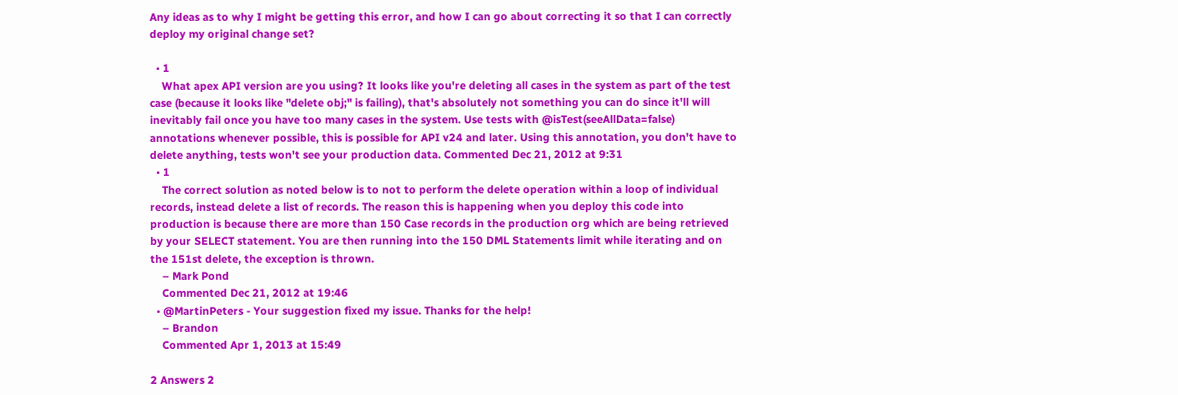Any ideas as to why I might be getting this error, and how I can go about correcting it so that I can correctly deploy my original change set?

  • 1
    What apex API version are you using? It looks like you're deleting all cases in the system as part of the test case (because it looks like "delete obj;" is failing), that's absolutely not something you can do since it'll will inevitably fail once you have too many cases in the system. Use tests with @isTest(seeAllData=false) annotations whenever possible, this is possible for API v24 and later. Using this annotation, you don't have to delete anything, tests won't see your production data. Commented Dec 21, 2012 at 9:31
  • 1
    The correct solution as noted below is to not to perform the delete operation within a loop of individual records, instead delete a list of records. The reason this is happening when you deploy this code into production is because there are more than 150 Case records in the production org which are being retrieved by your SELECT statement. You are then running into the 150 DML Statements limit while iterating and on the 151st delete, the exception is thrown.
    – Mark Pond
    Commented Dec 21, 2012 at 19:46
  • @MartinPeters - Your suggestion fixed my issue. Thanks for the help!
    – Brandon
    Commented Apr 1, 2013 at 15:49

2 Answers 2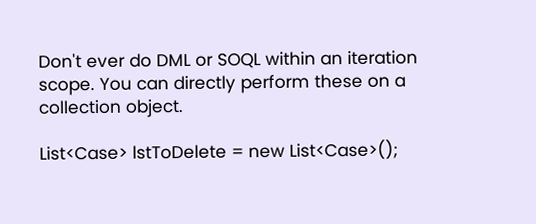Don't ever do DML or SOQL within an iteration scope. You can directly perform these on a collection object.

List<Case> lstToDelete = new List<Case>();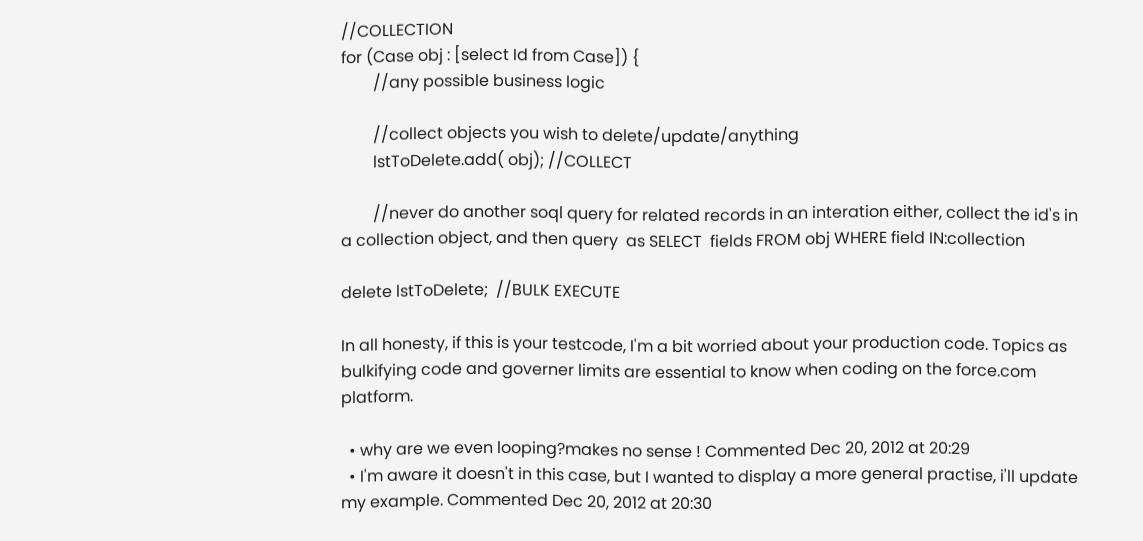//COLLECTION
for (Case obj : [select Id from Case]) {
        //any possible business logic

        //collect objects you wish to delete/update/anything
        lstToDelete.add( obj); //COLLECT

        //never do another soql query for related records in an interation either, collect the id's in a collection object, and then query  as SELECT  fields FROM obj WHERE field IN:collection

delete lstToDelete;  //BULK EXECUTE

In all honesty, if this is your testcode, I'm a bit worried about your production code. Topics as bulkifying code and governer limits are essential to know when coding on the force.com platform.

  • why are we even looping?makes no sense ! Commented Dec 20, 2012 at 20:29
  • I'm aware it doesn't in this case, but I wanted to display a more general practise, i'll update my example. Commented Dec 20, 2012 at 20:30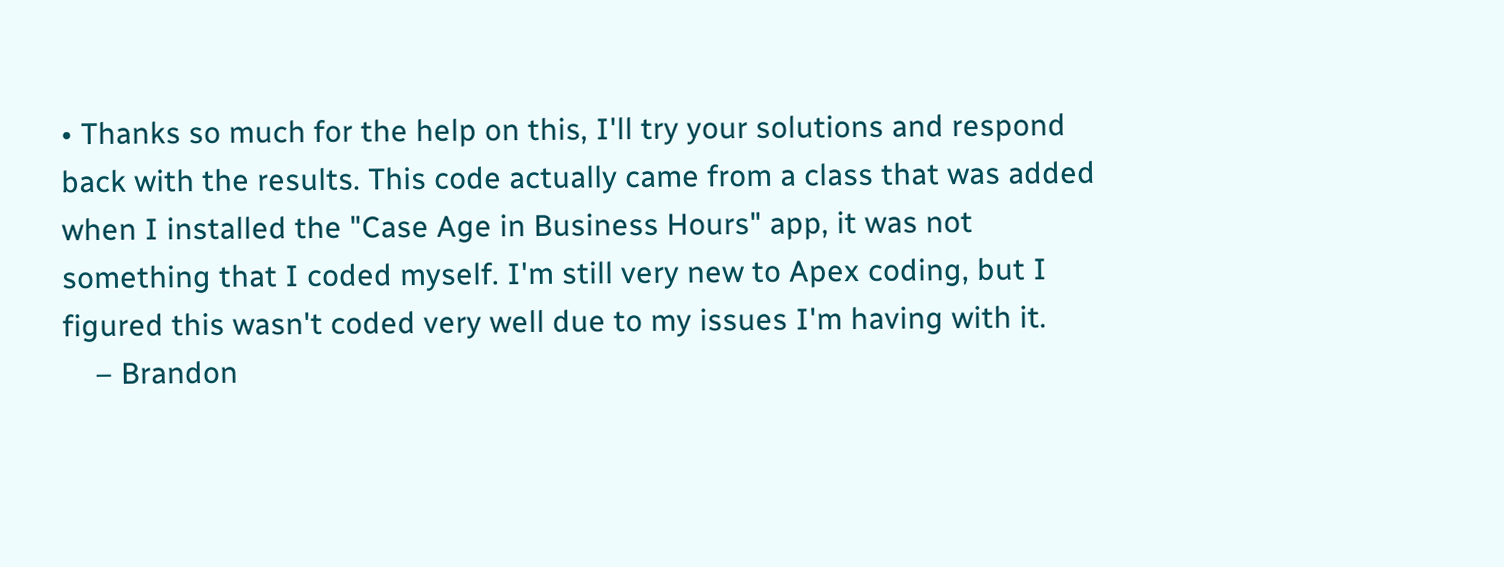• Thanks so much for the help on this, I'll try your solutions and respond back with the results. This code actually came from a class that was added when I installed the "Case Age in Business Hours" app, it was not something that I coded myself. I'm still very new to Apex coding, but I figured this wasn't coded very well due to my issues I'm having with it.
    – Brandon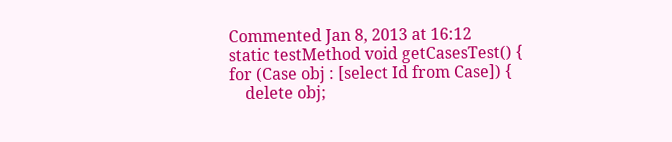Commented Jan 8, 2013 at 16:12
static testMethod void getCasesTest() {
for (Case obj : [select Id from Case]) {
    delete obj;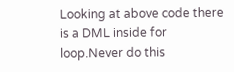Looking at above code there is a DML inside for loop.Never do this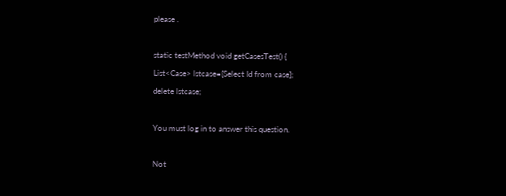please .

static testMethod void getCasesTest() {
List<Case> lstcase=[Select Id from case];
delete lstcase;

You must log in to answer this question.

Not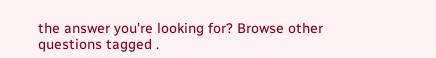the answer you're looking for? Browse other questions tagged .